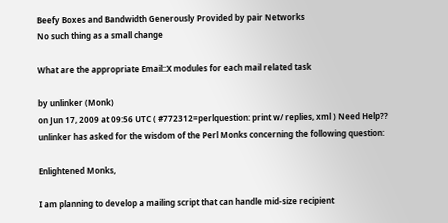Beefy Boxes and Bandwidth Generously Provided by pair Networks
No such thing as a small change

What are the appropriate Email::X modules for each mail related task

by unlinker (Monk)
on Jun 17, 2009 at 09:56 UTC ( #772312=perlquestion: print w/ replies, xml ) Need Help??
unlinker has asked for the wisdom of the Perl Monks concerning the following question:

Enlightened Monks,

I am planning to develop a mailing script that can handle mid-size recipient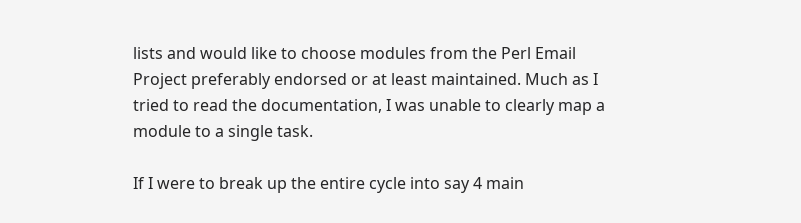lists and would like to choose modules from the Perl Email Project preferably endorsed or at least maintained. Much as I tried to read the documentation, I was unable to clearly map a module to a single task.

If I were to break up the entire cycle into say 4 main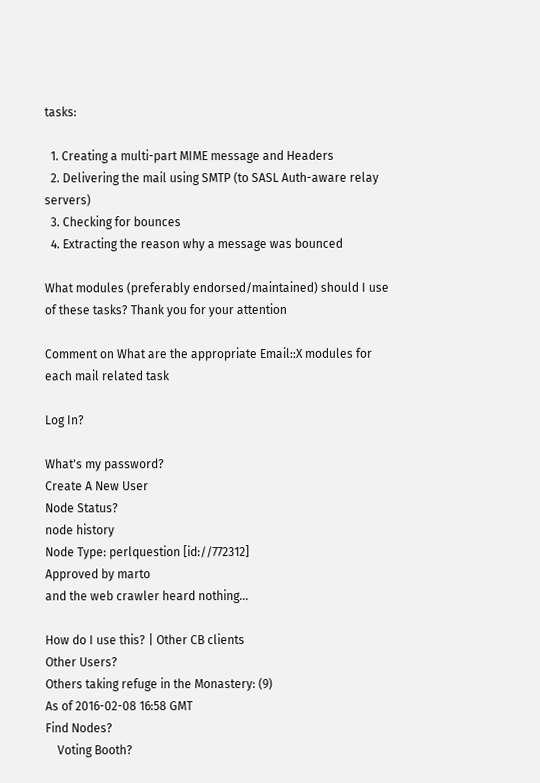tasks:

  1. Creating a multi-part MIME message and Headers
  2. Delivering the mail using SMTP (to SASL Auth-aware relay servers)
  3. Checking for bounces
  4. Extracting the reason why a message was bounced

What modules (preferably endorsed/maintained) should I use of these tasks? Thank you for your attention

Comment on What are the appropriate Email::X modules for each mail related task

Log In?

What's my password?
Create A New User
Node Status?
node history
Node Type: perlquestion [id://772312]
Approved by marto
and the web crawler heard nothing...

How do I use this? | Other CB clients
Other Users?
Others taking refuge in the Monastery: (9)
As of 2016-02-08 16:58 GMT
Find Nodes?
    Voting Booth?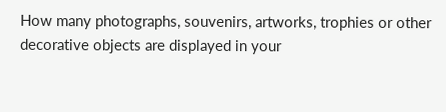How many photographs, souvenirs, artworks, trophies or other decorative objects are displayed in your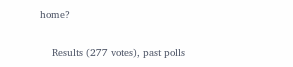home?

    Results (277 votes), past polls